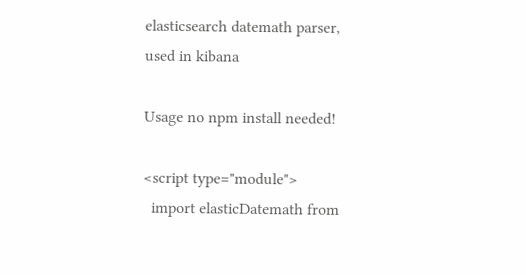elasticsearch datemath parser, used in kibana

Usage no npm install needed!

<script type="module">
  import elasticDatemath from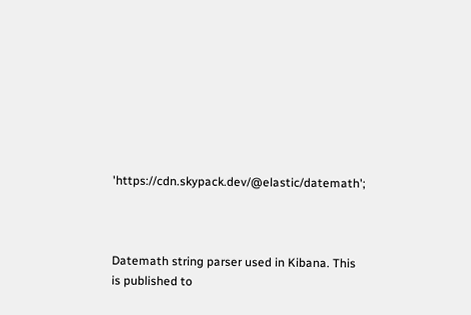'https://cdn.skypack.dev/@elastic/datemath';



Datemath string parser used in Kibana. This is published to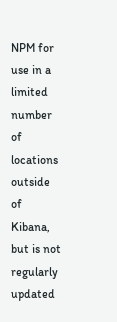NPM for use in a limited number of locations outside of Kibana, but is not regularly updated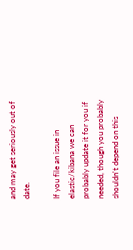and may get seriously out of date.

If you file an issue in elastic/kibana we can probably update it for you if needed, though you probably shouldn't depend on this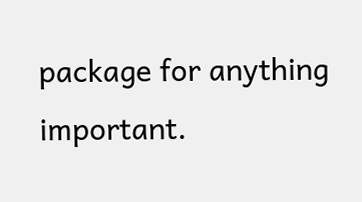package for anything important.